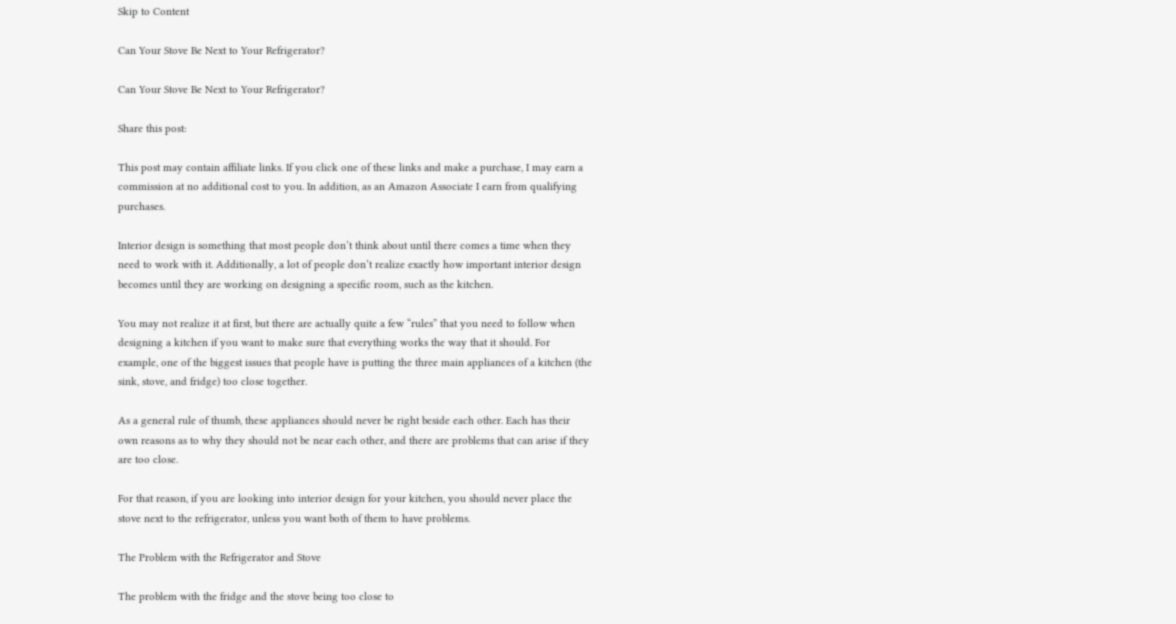Skip to Content

Can Your Stove Be Next to Your Refrigerator?

Can Your Stove Be Next to Your Refrigerator?

Share this post:

This post may contain affiliate links. If you click one of these links and make a purchase, I may earn a commission at no additional cost to you. In addition, as an Amazon Associate I earn from qualifying purchases.

Interior design is something that most people don’t think about until there comes a time when they need to work with it. Additionally, a lot of people don’t realize exactly how important interior design becomes until they are working on designing a specific room, such as the kitchen.

You may not realize it at first, but there are actually quite a few “rules” that you need to follow when designing a kitchen if you want to make sure that everything works the way that it should. For example, one of the biggest issues that people have is putting the three main appliances of a kitchen (the sink, stove, and fridge) too close together.

As a general rule of thumb, these appliances should never be right beside each other. Each has their own reasons as to why they should not be near each other, and there are problems that can arise if they are too close.

For that reason, if you are looking into interior design for your kitchen, you should never place the stove next to the refrigerator, unless you want both of them to have problems.

The Problem with the Refrigerator and Stove

The problem with the fridge and the stove being too close to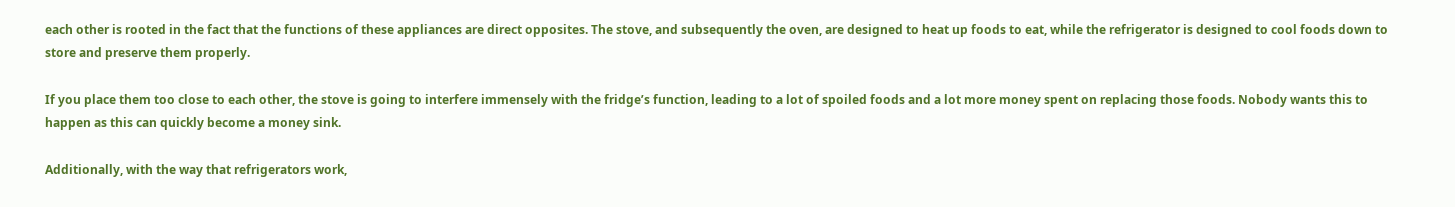each other is rooted in the fact that the functions of these appliances are direct opposites. The stove, and subsequently the oven, are designed to heat up foods to eat, while the refrigerator is designed to cool foods down to store and preserve them properly.

If you place them too close to each other, the stove is going to interfere immensely with the fridge’s function, leading to a lot of spoiled foods and a lot more money spent on replacing those foods. Nobody wants this to happen as this can quickly become a money sink.

Additionally, with the way that refrigerators work,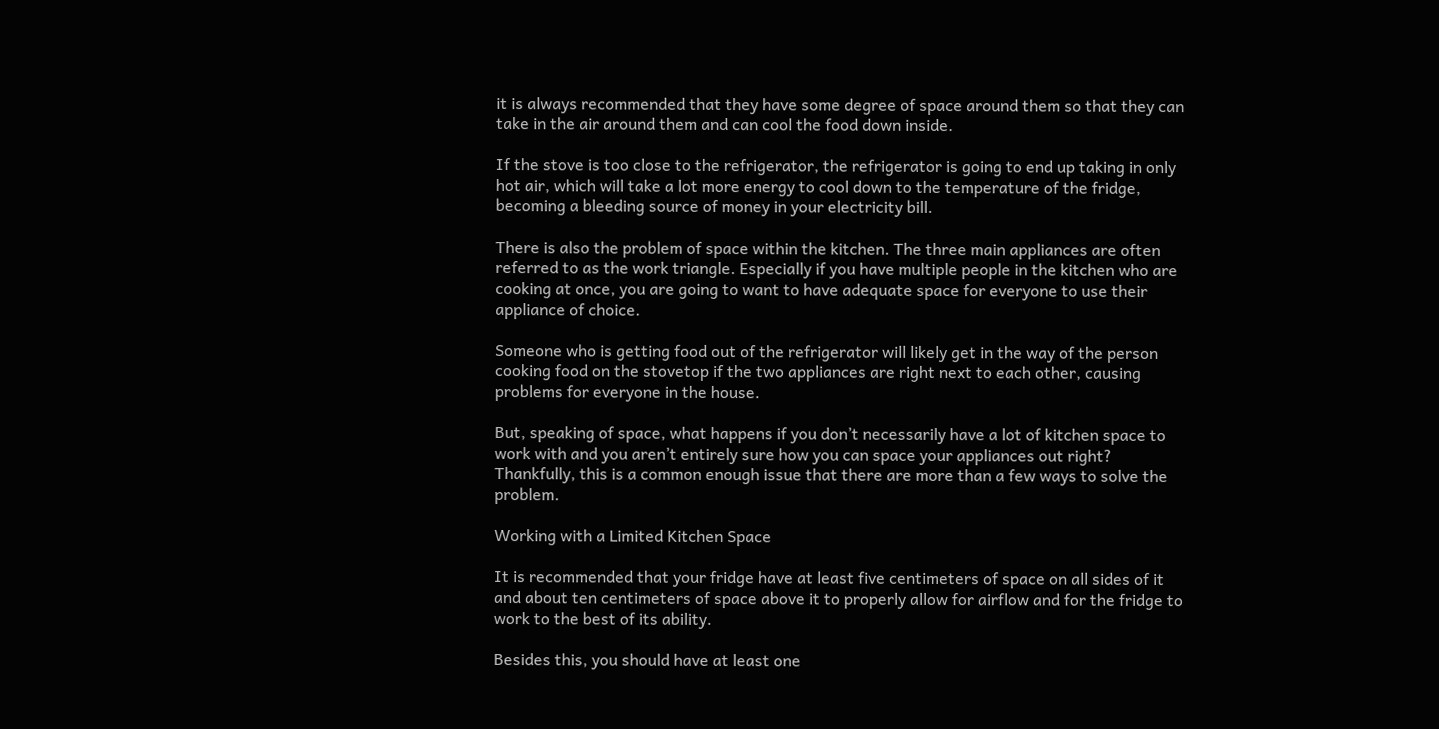it is always recommended that they have some degree of space around them so that they can take in the air around them and can cool the food down inside.

If the stove is too close to the refrigerator, the refrigerator is going to end up taking in only hot air, which will take a lot more energy to cool down to the temperature of the fridge, becoming a bleeding source of money in your electricity bill.

There is also the problem of space within the kitchen. The three main appliances are often referred to as the work triangle. Especially if you have multiple people in the kitchen who are cooking at once, you are going to want to have adequate space for everyone to use their appliance of choice.

Someone who is getting food out of the refrigerator will likely get in the way of the person cooking food on the stovetop if the two appliances are right next to each other, causing problems for everyone in the house.

But, speaking of space, what happens if you don’t necessarily have a lot of kitchen space to work with and you aren’t entirely sure how you can space your appliances out right? Thankfully, this is a common enough issue that there are more than a few ways to solve the problem.

Working with a Limited Kitchen Space

It is recommended that your fridge have at least five centimeters of space on all sides of it and about ten centimeters of space above it to properly allow for airflow and for the fridge to work to the best of its ability.

Besides this, you should have at least one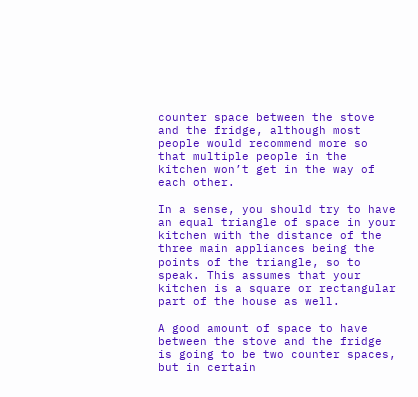counter space between the stove and the fridge, although most people would recommend more so that multiple people in the kitchen won’t get in the way of each other.

In a sense, you should try to have an equal triangle of space in your kitchen with the distance of the three main appliances being the points of the triangle, so to speak. This assumes that your kitchen is a square or rectangular part of the house as well.

A good amount of space to have between the stove and the fridge is going to be two counter spaces, but in certain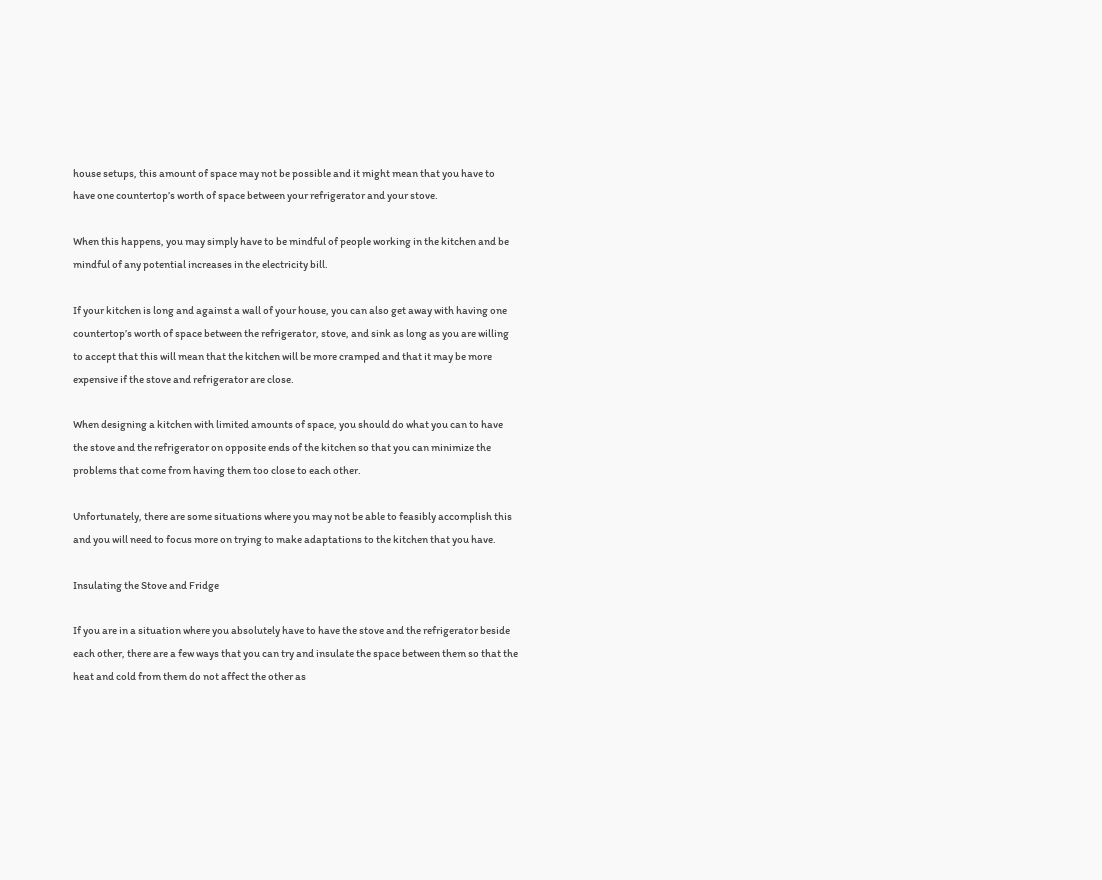house setups, this amount of space may not be possible and it might mean that you have to have one countertop’s worth of space between your refrigerator and your stove.

When this happens, you may simply have to be mindful of people working in the kitchen and be mindful of any potential increases in the electricity bill.

If your kitchen is long and against a wall of your house, you can also get away with having one countertop’s worth of space between the refrigerator, stove, and sink as long as you are willing to accept that this will mean that the kitchen will be more cramped and that it may be more expensive if the stove and refrigerator are close.

When designing a kitchen with limited amounts of space, you should do what you can to have the stove and the refrigerator on opposite ends of the kitchen so that you can minimize the problems that come from having them too close to each other.

Unfortunately, there are some situations where you may not be able to feasibly accomplish this and you will need to focus more on trying to make adaptations to the kitchen that you have.

Insulating the Stove and Fridge

If you are in a situation where you absolutely have to have the stove and the refrigerator beside each other, there are a few ways that you can try and insulate the space between them so that the heat and cold from them do not affect the other as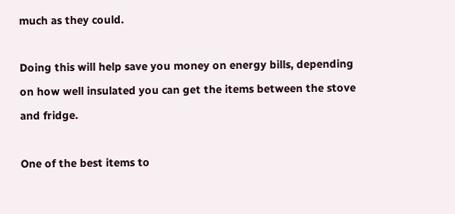much as they could.

Doing this will help save you money on energy bills, depending on how well insulated you can get the items between the stove and fridge.

One of the best items to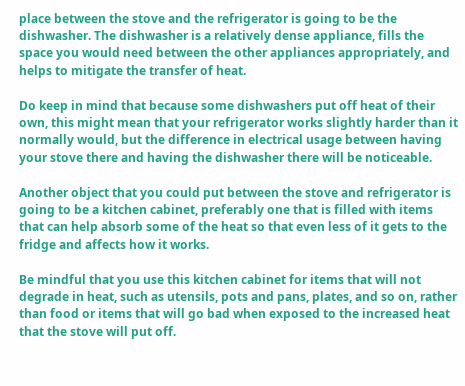place between the stove and the refrigerator is going to be the dishwasher. The dishwasher is a relatively dense appliance, fills the space you would need between the other appliances appropriately, and helps to mitigate the transfer of heat.

Do keep in mind that because some dishwashers put off heat of their own, this might mean that your refrigerator works slightly harder than it normally would, but the difference in electrical usage between having your stove there and having the dishwasher there will be noticeable.

Another object that you could put between the stove and refrigerator is going to be a kitchen cabinet, preferably one that is filled with items that can help absorb some of the heat so that even less of it gets to the fridge and affects how it works.

Be mindful that you use this kitchen cabinet for items that will not degrade in heat, such as utensils, pots and pans, plates, and so on, rather than food or items that will go bad when exposed to the increased heat that the stove will put off.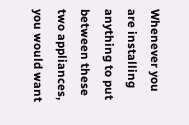Whenever you are installing anything to put between these two appliances, you would want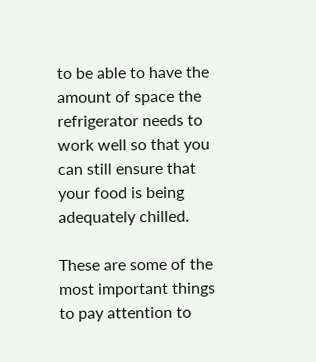to be able to have the amount of space the refrigerator needs to work well so that you can still ensure that your food is being adequately chilled.

These are some of the most important things to pay attention to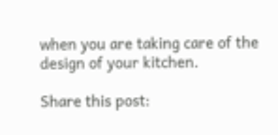when you are taking care of the design of your kitchen.

Share this post: